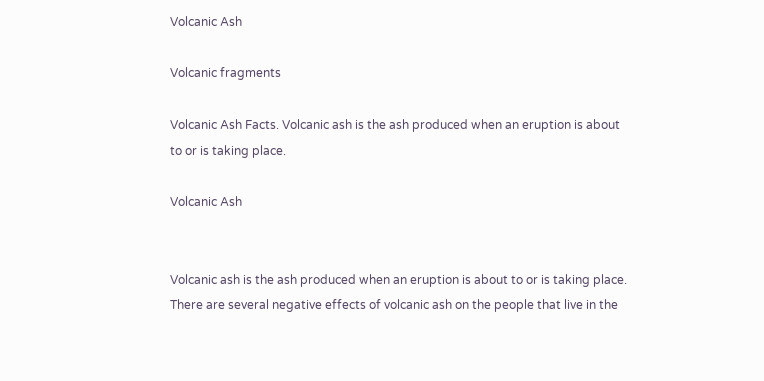Volcanic Ash

Volcanic fragments

Volcanic Ash Facts. Volcanic ash is the ash produced when an eruption is about to or is taking place.

Volcanic Ash


Volcanic ash is the ash produced when an eruption is about to or is taking place. There are several negative effects of volcanic ash on the people that live in the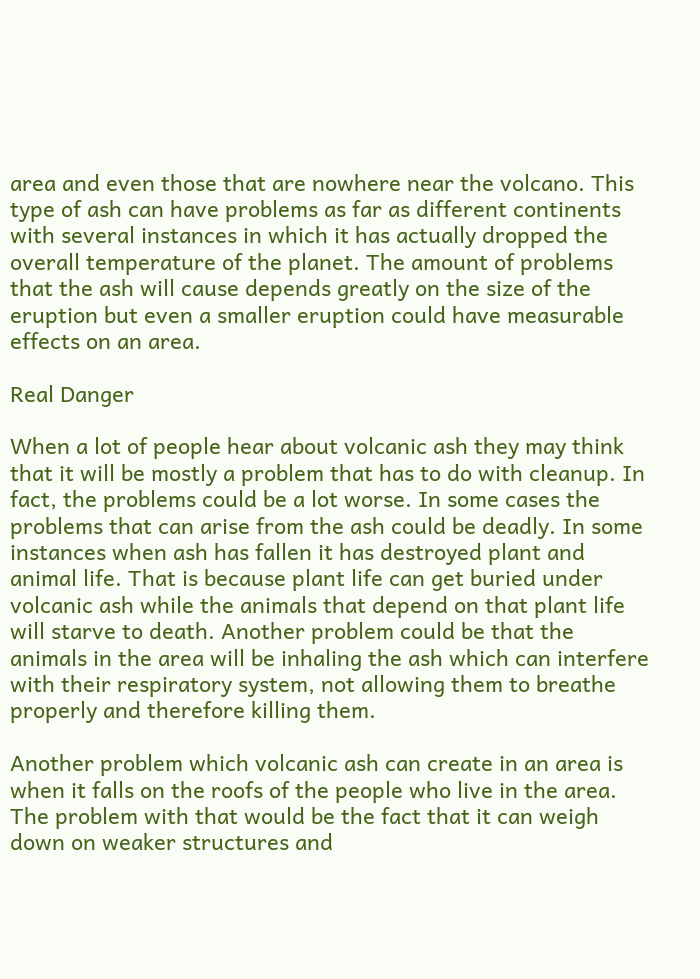area and even those that are nowhere near the volcano. This type of ash can have problems as far as different continents with several instances in which it has actually dropped the overall temperature of the planet. The amount of problems that the ash will cause depends greatly on the size of the eruption but even a smaller eruption could have measurable effects on an area.

Real Danger

When a lot of people hear about volcanic ash they may think that it will be mostly a problem that has to do with cleanup. In fact, the problems could be a lot worse. In some cases the problems that can arise from the ash could be deadly. In some instances when ash has fallen it has destroyed plant and animal life. That is because plant life can get buried under volcanic ash while the animals that depend on that plant life will starve to death. Another problem could be that the animals in the area will be inhaling the ash which can interfere with their respiratory system, not allowing them to breathe properly and therefore killing them.

Another problem which volcanic ash can create in an area is when it falls on the roofs of the people who live in the area. The problem with that would be the fact that it can weigh down on weaker structures and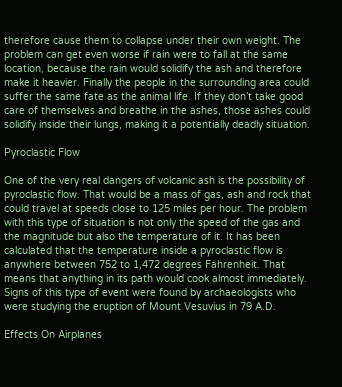therefore cause them to collapse under their own weight. The problem can get even worse if rain were to fall at the same location, because the rain would solidify the ash and therefore make it heavier. Finally the people in the surrounding area could suffer the same fate as the animal life. If they don’t take good care of themselves and breathe in the ashes, those ashes could solidify inside their lungs, making it a potentially deadly situation.

Pyroclastic Flow

One of the very real dangers of volcanic ash is the possibility of pyroclastic flow. That would be a mass of gas, ash and rock that could travel at speeds close to 125 miles per hour. The problem with this type of situation is not only the speed of the gas and the magnitude but also the temperature of it. It has been calculated that the temperature inside a pyroclastic flow is anywhere between 752 to 1,472 degrees Fahrenheit. That means that anything in its path would cook almost immediately. Signs of this type of event were found by archaeologists who were studying the eruption of Mount Vesuvius in 79 A.D.

Effects On Airplanes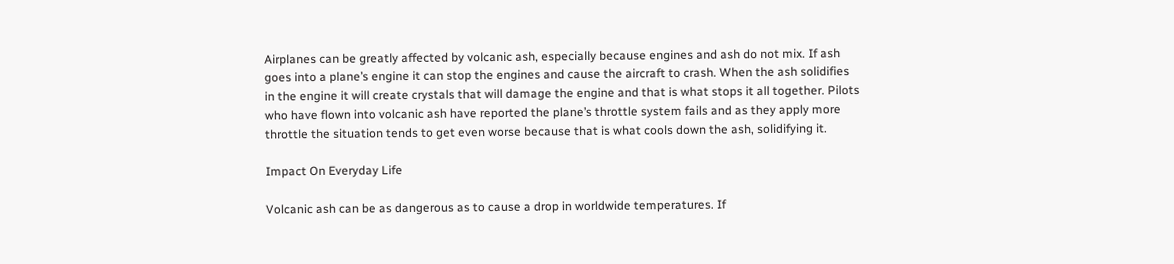Airplanes can be greatly affected by volcanic ash, especially because engines and ash do not mix. If ash goes into a plane’s engine it can stop the engines and cause the aircraft to crash. When the ash solidifies in the engine it will create crystals that will damage the engine and that is what stops it all together. Pilots who have flown into volcanic ash have reported the plane’s throttle system fails and as they apply more throttle the situation tends to get even worse because that is what cools down the ash, solidifying it.

Impact On Everyday Life

Volcanic ash can be as dangerous as to cause a drop in worldwide temperatures. If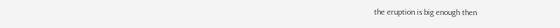the eruption is big enough then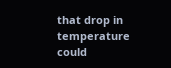that drop in temperature could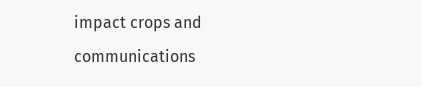impact crops and communications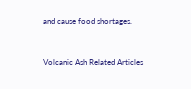and cause food shortages.


Volcanic Ash Related Articles